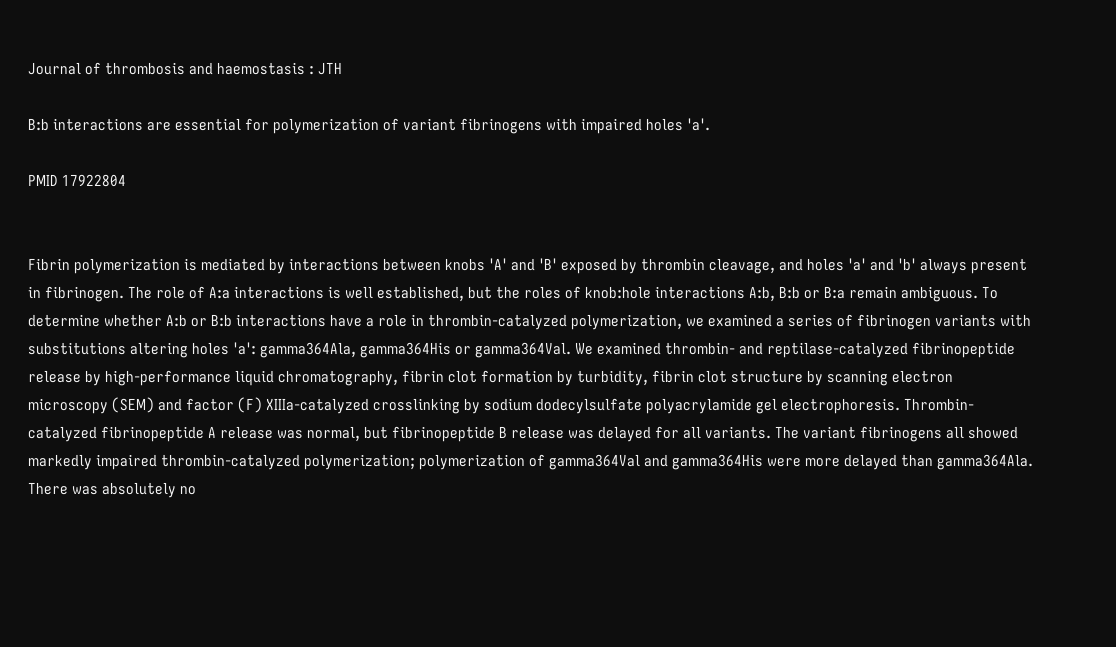Journal of thrombosis and haemostasis : JTH

B:b interactions are essential for polymerization of variant fibrinogens with impaired holes 'a'.

PMID 17922804


Fibrin polymerization is mediated by interactions between knobs 'A' and 'B' exposed by thrombin cleavage, and holes 'a' and 'b' always present in fibrinogen. The role of A:a interactions is well established, but the roles of knob:hole interactions A:b, B:b or B:a remain ambiguous. To determine whether A:b or B:b interactions have a role in thrombin-catalyzed polymerization, we examined a series of fibrinogen variants with substitutions altering holes 'a': gamma364Ala, gamma364His or gamma364Val. We examined thrombin- and reptilase-catalyzed fibrinopeptide release by high-performance liquid chromatography, fibrin clot formation by turbidity, fibrin clot structure by scanning electron microscopy (SEM) and factor (F) XIIIa-catalyzed crosslinking by sodium dodecylsulfate polyacrylamide gel electrophoresis. Thrombin-catalyzed fibrinopeptide A release was normal, but fibrinopeptide B release was delayed for all variants. The variant fibrinogens all showed markedly impaired thrombin-catalyzed polymerization; polymerization of gamma364Val and gamma364His were more delayed than gamma364Ala. There was absolutely no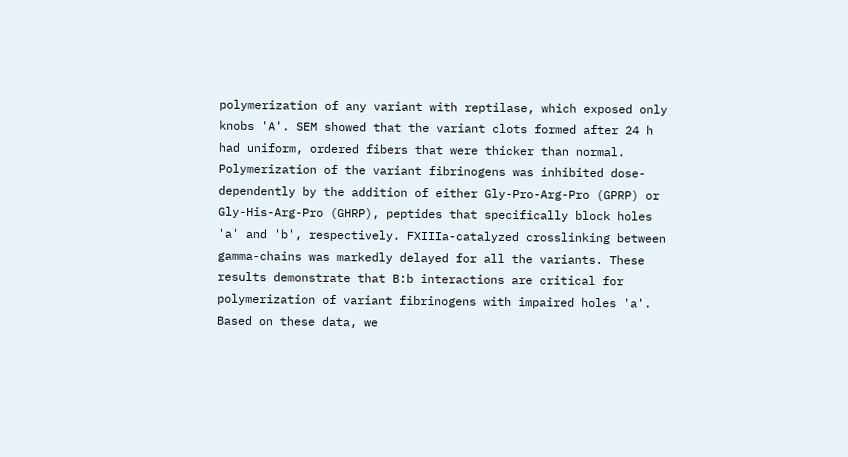polymerization of any variant with reptilase, which exposed only knobs 'A'. SEM showed that the variant clots formed after 24 h had uniform, ordered fibers that were thicker than normal. Polymerization of the variant fibrinogens was inhibited dose-dependently by the addition of either Gly-Pro-Arg-Pro (GPRP) or Gly-His-Arg-Pro (GHRP), peptides that specifically block holes 'a' and 'b', respectively. FXIIIa-catalyzed crosslinking between gamma-chains was markedly delayed for all the variants. These results demonstrate that B:b interactions are critical for polymerization of variant fibrinogens with impaired holes 'a'. Based on these data, we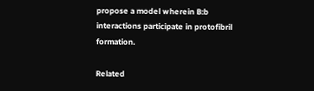propose a model wherein B:b interactions participate in protofibril formation.

Related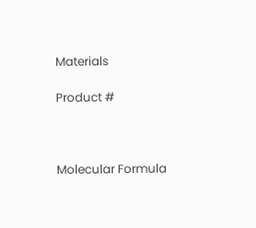Materials

Product #



Molecular Formula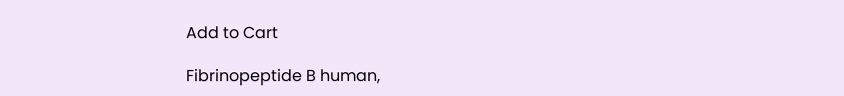Add to Cart

Fibrinopeptide B human,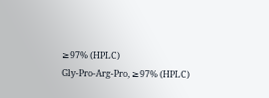≥97% (HPLC)
Gly-Pro-Arg-Pro, ≥97% (HPLC)